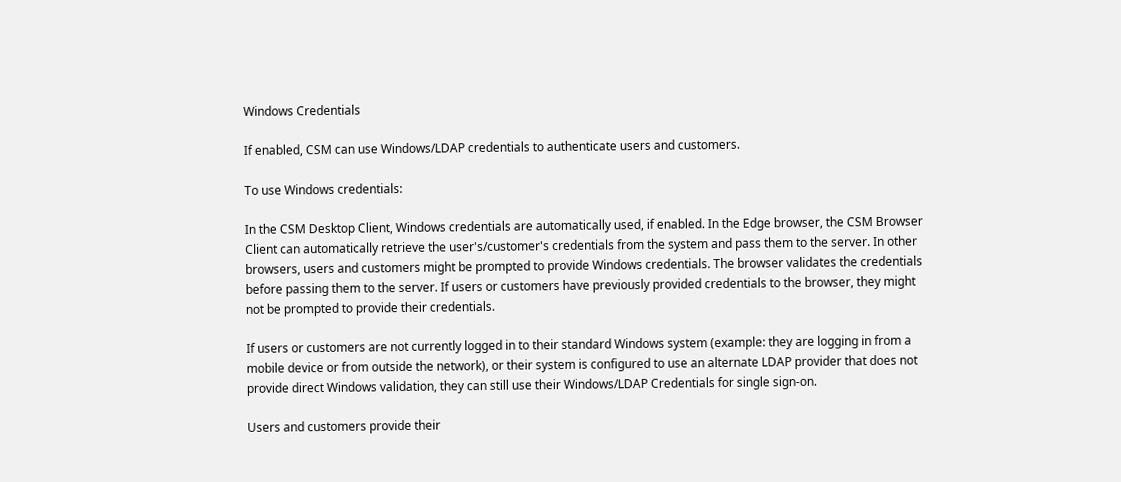Windows Credentials

If enabled, CSM can use Windows/LDAP credentials to authenticate users and customers.

To use Windows credentials:

In the CSM Desktop Client, Windows credentials are automatically used, if enabled. In the Edge browser, the CSM Browser Client can automatically retrieve the user's/customer's credentials from the system and pass them to the server. In other browsers, users and customers might be prompted to provide Windows credentials. The browser validates the credentials before passing them to the server. If users or customers have previously provided credentials to the browser, they might not be prompted to provide their credentials.

If users or customers are not currently logged in to their standard Windows system (example: they are logging in from a mobile device or from outside the network), or their system is configured to use an alternate LDAP provider that does not provide direct Windows validation, they can still use their Windows/LDAP Credentials for single sign-on.

Users and customers provide their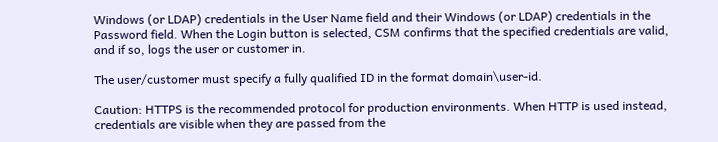Windows (or LDAP) credentials in the User Name field and their Windows (or LDAP) credentials in the Password field. When the Login button is selected, CSM confirms that the specified credentials are valid, and if so, logs the user or customer in.

The user/customer must specify a fully qualified ID in the format domain\user-id.

Caution: HTTPS is the recommended protocol for production environments. When HTTP is used instead, credentials are visible when they are passed from the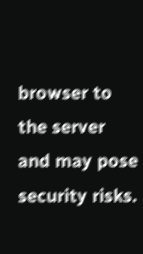browser to the server and may pose security risks.